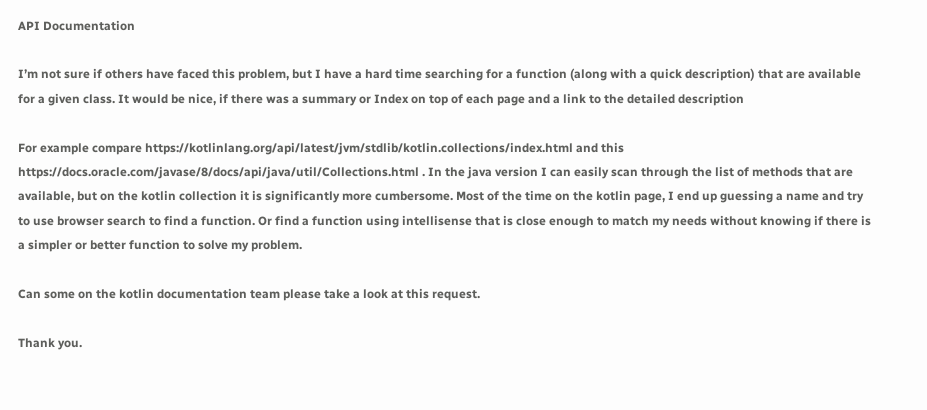API Documentation

I’m not sure if others have faced this problem, but I have a hard time searching for a function (along with a quick description) that are available for a given class. It would be nice, if there was a summary or Index on top of each page and a link to the detailed description

For example compare https://kotlinlang.org/api/latest/jvm/stdlib/kotlin.collections/index.html and this https://docs.oracle.com/javase/8/docs/api/java/util/Collections.html . In the java version I can easily scan through the list of methods that are available, but on the kotlin collection it is significantly more cumbersome. Most of the time on the kotlin page, I end up guessing a name and try to use browser search to find a function. Or find a function using intellisense that is close enough to match my needs without knowing if there is a simpler or better function to solve my problem.

Can some on the kotlin documentation team please take a look at this request.

Thank you.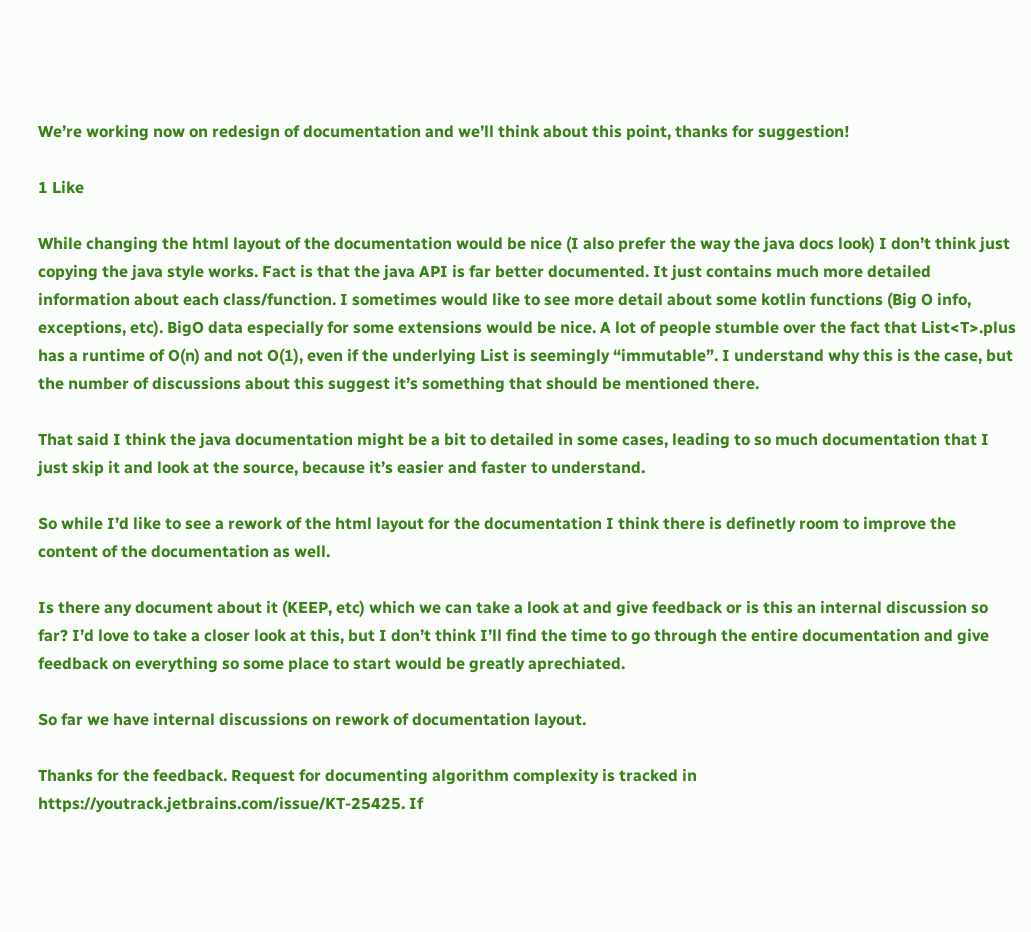We’re working now on redesign of documentation and we’ll think about this point, thanks for suggestion!

1 Like

While changing the html layout of the documentation would be nice (I also prefer the way the java docs look) I don’t think just copying the java style works. Fact is that the java API is far better documented. It just contains much more detailed information about each class/function. I sometimes would like to see more detail about some kotlin functions (Big O info, exceptions, etc). BigO data especially for some extensions would be nice. A lot of people stumble over the fact that List<T>.plus has a runtime of O(n) and not O(1), even if the underlying List is seemingly “immutable”. I understand why this is the case, but the number of discussions about this suggest it’s something that should be mentioned there.

That said I think the java documentation might be a bit to detailed in some cases, leading to so much documentation that I just skip it and look at the source, because it’s easier and faster to understand.

So while I’d like to see a rework of the html layout for the documentation I think there is definetly room to improve the content of the documentation as well.

Is there any document about it (KEEP, etc) which we can take a look at and give feedback or is this an internal discussion so far? I’d love to take a closer look at this, but I don’t think I’ll find the time to go through the entire documentation and give feedback on everything so some place to start would be greatly aprechiated.

So far we have internal discussions on rework of documentation layout.

Thanks for the feedback. Request for documenting algorithm complexity is tracked in https://youtrack.jetbrains.com/issue/KT-25425. If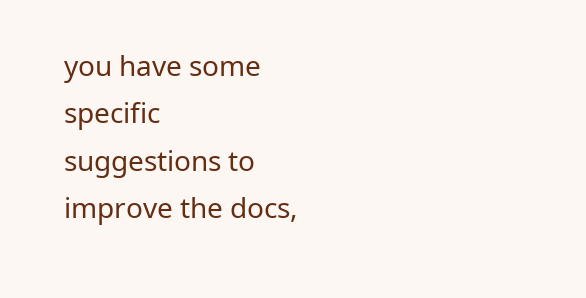you have some specific suggestions to improve the docs,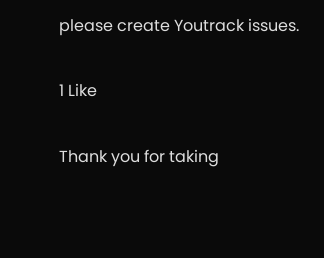please create Youtrack issues.

1 Like

Thank you for taking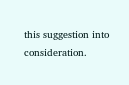this suggestion into consideration.